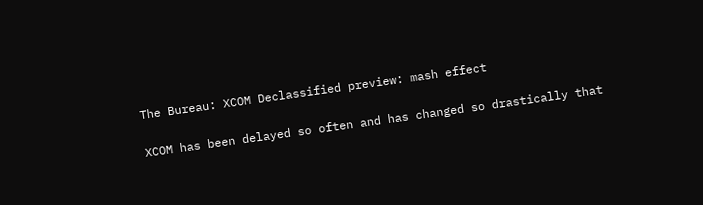The Bureau: XCOM Declassified preview: mash effect

XCOM has been delayed so often and has changed so drastically that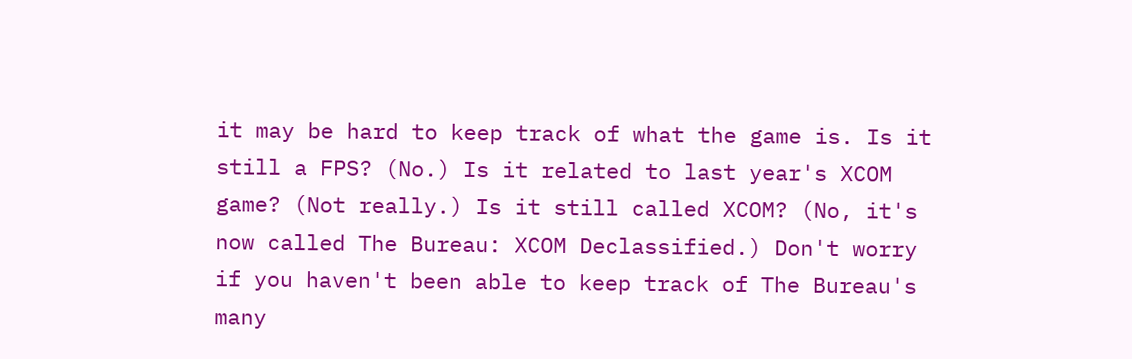it may be hard to keep track of what the game is. Is it still a FPS? (No.) Is it related to last year's XCOM game? (Not really.) Is it still called XCOM? (No, it's now called The Bureau: XCOM Declassified.) Don't worry if you haven't been able to keep track of The Bureau's many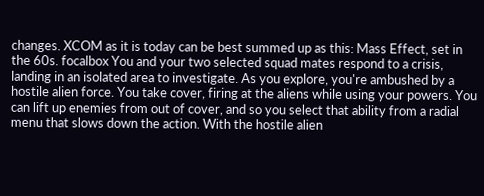changes. XCOM as it is today can be best summed up as this: Mass Effect, set in the 60s. focalbox You and your two selected squad mates respond to a crisis, landing in an isolated area to investigate. As you explore, you're ambushed by a hostile alien force. You take cover, firing at the aliens while using your powers. You can lift up enemies from out of cover, and so you select that ability from a radial menu that slows down the action. With the hostile alien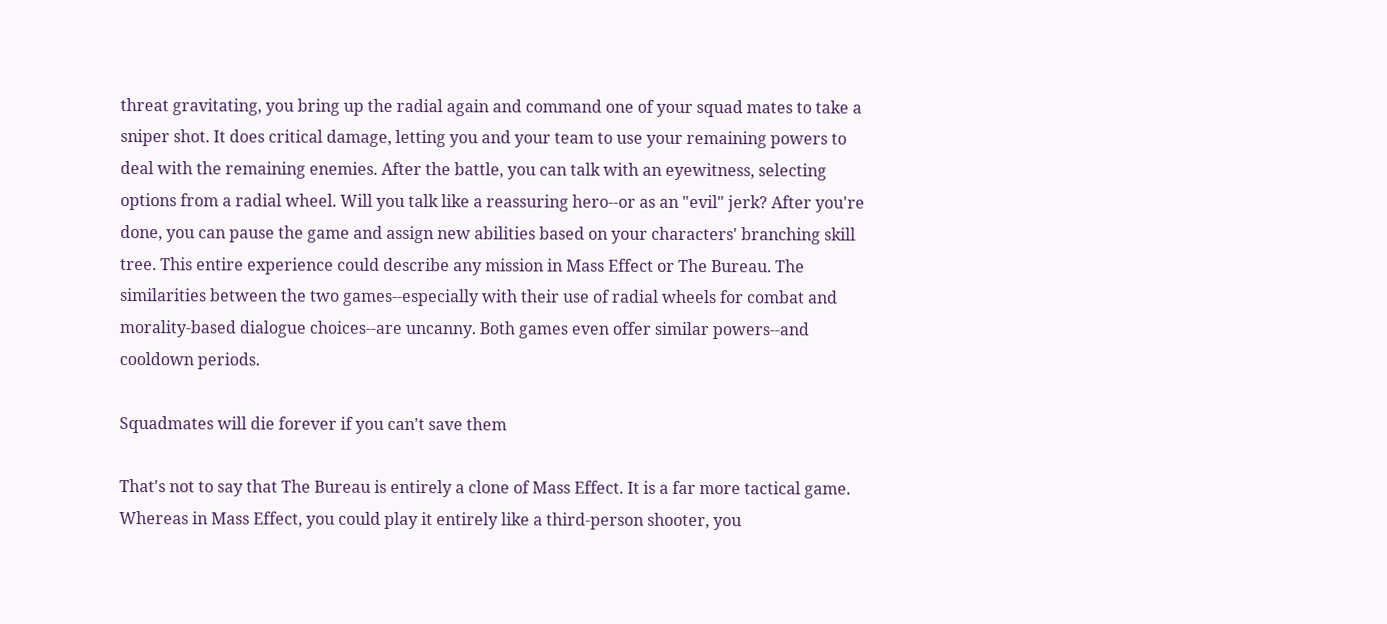threat gravitating, you bring up the radial again and command one of your squad mates to take a sniper shot. It does critical damage, letting you and your team to use your remaining powers to deal with the remaining enemies. After the battle, you can talk with an eyewitness, selecting options from a radial wheel. Will you talk like a reassuring hero--or as an "evil" jerk? After you're done, you can pause the game and assign new abilities based on your characters' branching skill tree. This entire experience could describe any mission in Mass Effect or The Bureau. The similarities between the two games--especially with their use of radial wheels for combat and morality-based dialogue choices--are uncanny. Both games even offer similar powers--and cooldown periods.

Squadmates will die forever if you can't save them

That's not to say that The Bureau is entirely a clone of Mass Effect. It is a far more tactical game. Whereas in Mass Effect, you could play it entirely like a third-person shooter, you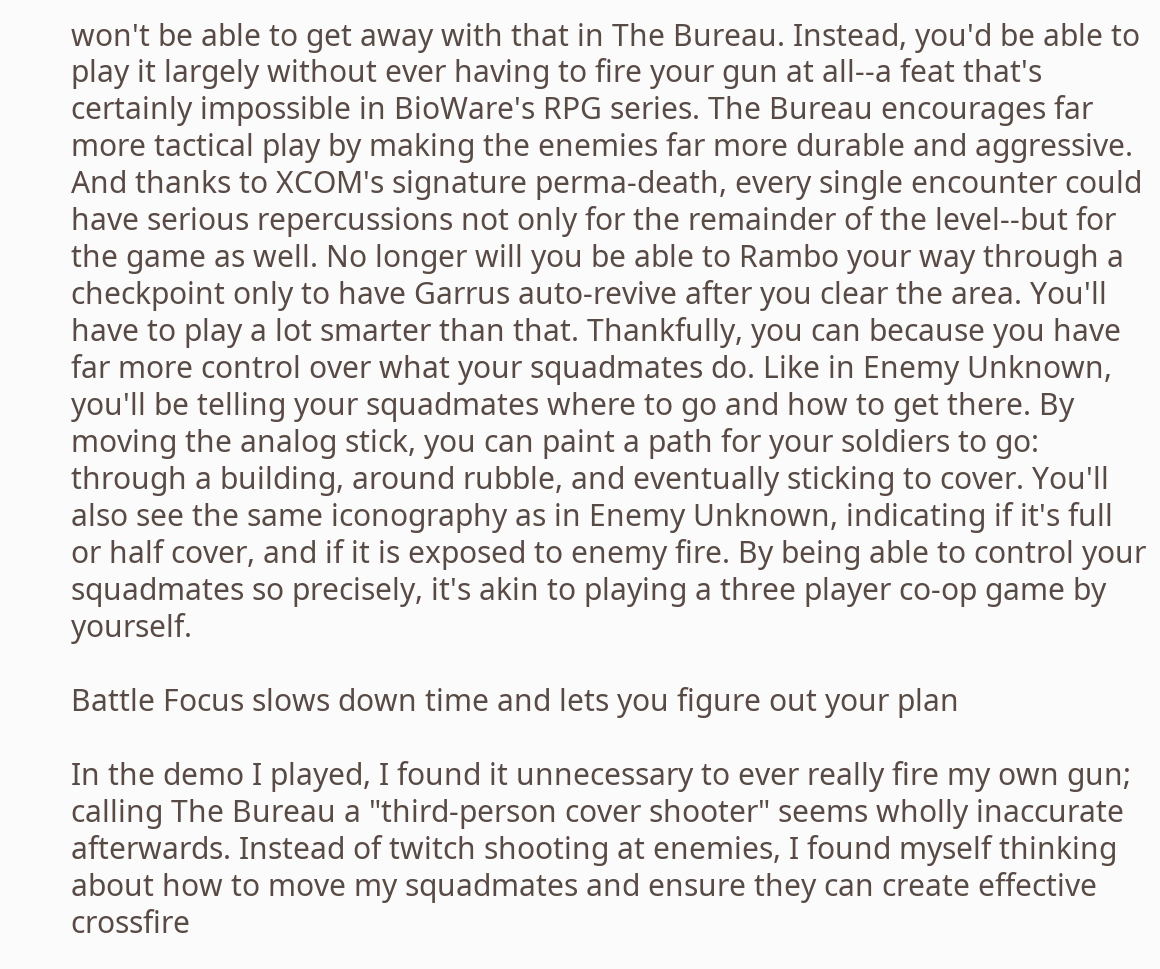won't be able to get away with that in The Bureau. Instead, you'd be able to play it largely without ever having to fire your gun at all--a feat that's certainly impossible in BioWare's RPG series. The Bureau encourages far more tactical play by making the enemies far more durable and aggressive. And thanks to XCOM's signature perma-death, every single encounter could have serious repercussions not only for the remainder of the level--but for the game as well. No longer will you be able to Rambo your way through a checkpoint only to have Garrus auto-revive after you clear the area. You'll have to play a lot smarter than that. Thankfully, you can because you have far more control over what your squadmates do. Like in Enemy Unknown, you'll be telling your squadmates where to go and how to get there. By moving the analog stick, you can paint a path for your soldiers to go: through a building, around rubble, and eventually sticking to cover. You'll also see the same iconography as in Enemy Unknown, indicating if it's full or half cover, and if it is exposed to enemy fire. By being able to control your squadmates so precisely, it's akin to playing a three player co-op game by yourself.

Battle Focus slows down time and lets you figure out your plan

In the demo I played, I found it unnecessary to ever really fire my own gun; calling The Bureau a "third-person cover shooter" seems wholly inaccurate afterwards. Instead of twitch shooting at enemies, I found myself thinking about how to move my squadmates and ensure they can create effective crossfire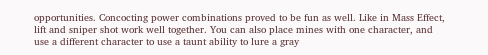opportunities. Concocting power combinations proved to be fun as well. Like in Mass Effect, lift and sniper shot work well together. You can also place mines with one character, and use a different character to use a taunt ability to lure a gray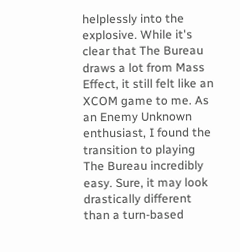helplessly into the explosive. While it's clear that The Bureau draws a lot from Mass Effect, it still felt like an XCOM game to me. As an Enemy Unknown enthusiast, I found the transition to playing The Bureau incredibly easy. Sure, it may look drastically different than a turn-based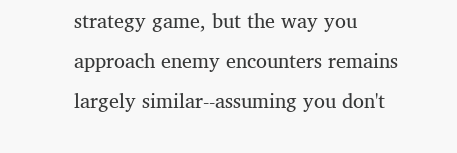strategy game, but the way you approach enemy encounters remains largely similar--assuming you don't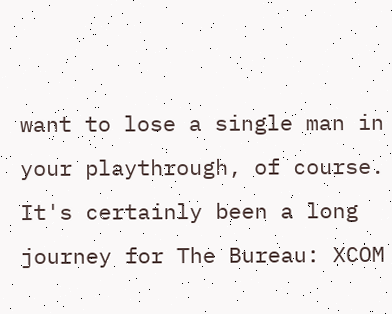want to lose a single man in your playthrough, of course. It's certainly been a long journey for The Bureau: XCOM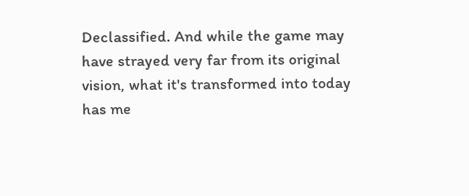Declassified. And while the game may have strayed very far from its original vision, what it's transformed into today has me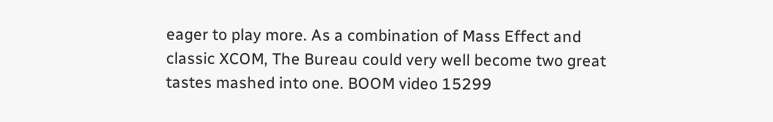eager to play more. As a combination of Mass Effect and classic XCOM, The Bureau could very well become two great tastes mashed into one. BOOM video 15299